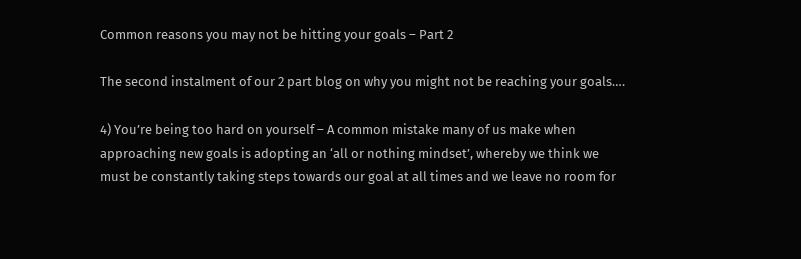Common reasons you may not be hitting your goals – Part 2

The second instalment of our 2 part blog on why you might not be reaching your goals….

4) You’re being too hard on yourself – A common mistake many of us make when approaching new goals is adopting an ‘all or nothing mindset’, whereby we think we must be constantly taking steps towards our goal at all times and we leave no room for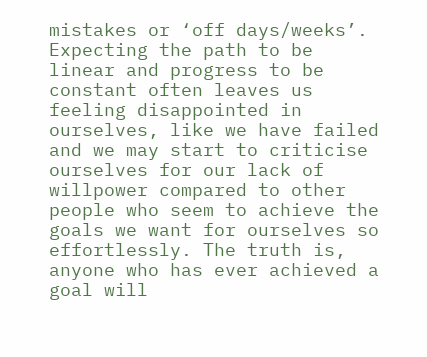mistakes or ‘off days/weeks’. Expecting the path to be linear and progress to be constant often leaves us feeling disappointed in ourselves, like we have failed and we may start to criticise ourselves for our lack of willpower compared to other people who seem to achieve the goals we want for ourselves so effortlessly. The truth is, anyone who has ever achieved a goal will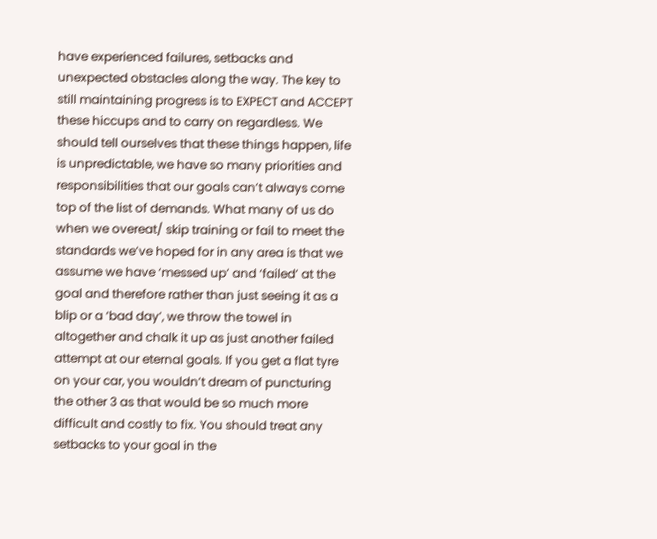have experienced failures, setbacks and unexpected obstacles along the way. The key to still maintaining progress is to EXPECT and ACCEPT these hiccups and to carry on regardless. We should tell ourselves that these things happen, life is unpredictable, we have so many priorities and responsibilities that our goals can’t always come top of the list of demands. What many of us do when we overeat/ skip training or fail to meet the standards we’ve hoped for in any area is that we assume we have ‘messed up’ and ‘failed’ at the goal and therefore rather than just seeing it as a blip or a ‘bad day’, we throw the towel in altogether and chalk it up as just another failed attempt at our eternal goals. If you get a flat tyre on your car, you wouldn’t dream of puncturing the other 3 as that would be so much more difficult and costly to fix. You should treat any setbacks to your goal in the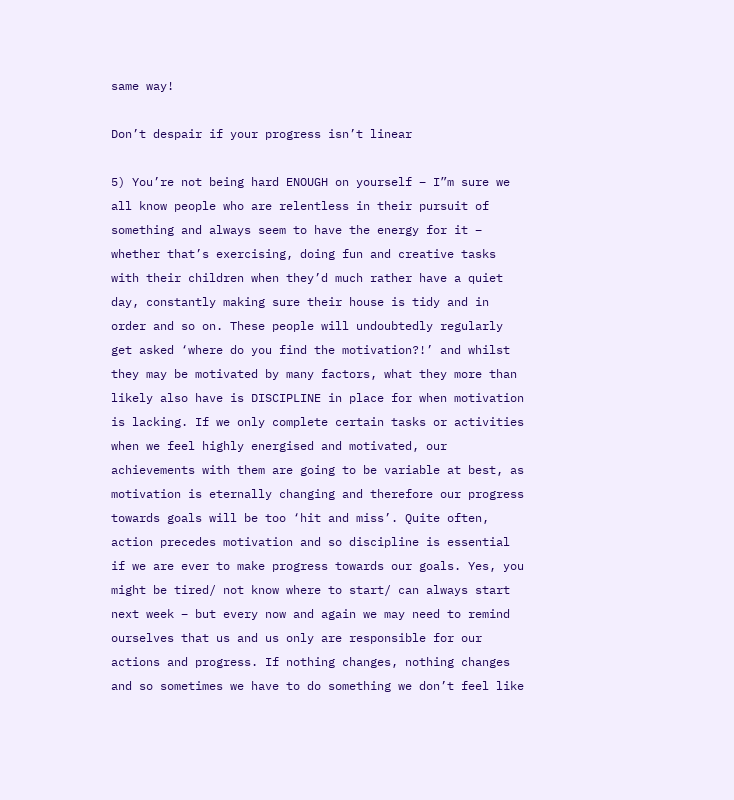same way!

Don’t despair if your progress isn’t linear

5) You’re not being hard ENOUGH on yourself – I”m sure we all know people who are relentless in their pursuit of something and always seem to have the energy for it – whether that’s exercising, doing fun and creative tasks with their children when they’d much rather have a quiet day, constantly making sure their house is tidy and in order and so on. These people will undoubtedly regularly get asked ‘where do you find the motivation?!’ and whilst they may be motivated by many factors, what they more than likely also have is DISCIPLINE in place for when motivation is lacking. If we only complete certain tasks or activities when we feel highly energised and motivated, our achievements with them are going to be variable at best, as motivation is eternally changing and therefore our progress towards goals will be too ‘hit and miss’. Quite often, action precedes motivation and so discipline is essential if we are ever to make progress towards our goals. Yes, you might be tired/ not know where to start/ can always start next week – but every now and again we may need to remind ourselves that us and us only are responsible for our actions and progress. If nothing changes, nothing changes and so sometimes we have to do something we don’t feel like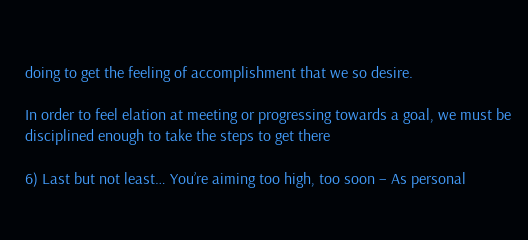doing to get the feeling of accomplishment that we so desire.

In order to feel elation at meeting or progressing towards a goal, we must be disciplined enough to take the steps to get there

6) Last but not least… You’re aiming too high, too soon – As personal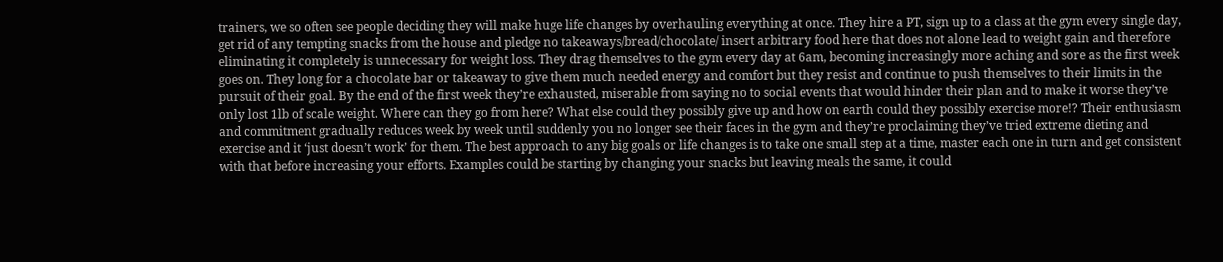trainers, we so often see people deciding they will make huge life changes by overhauling everything at once. They hire a PT, sign up to a class at the gym every single day, get rid of any tempting snacks from the house and pledge no takeaways/bread/chocolate/ insert arbitrary food here that does not alone lead to weight gain and therefore eliminating it completely is unnecessary for weight loss. They drag themselves to the gym every day at 6am, becoming increasingly more aching and sore as the first week goes on. They long for a chocolate bar or takeaway to give them much needed energy and comfort but they resist and continue to push themselves to their limits in the pursuit of their goal. By the end of the first week they’re exhausted, miserable from saying no to social events that would hinder their plan and to make it worse they’ve only lost 1lb of scale weight. Where can they go from here? What else could they possibly give up and how on earth could they possibly exercise more!? Their enthusiasm and commitment gradually reduces week by week until suddenly you no longer see their faces in the gym and they’re proclaiming they’ve tried extreme dieting and exercise and it ‘just doesn’t work’ for them. The best approach to any big goals or life changes is to take one small step at a time, master each one in turn and get consistent with that before increasing your efforts. Examples could be starting by changing your snacks but leaving meals the same, it could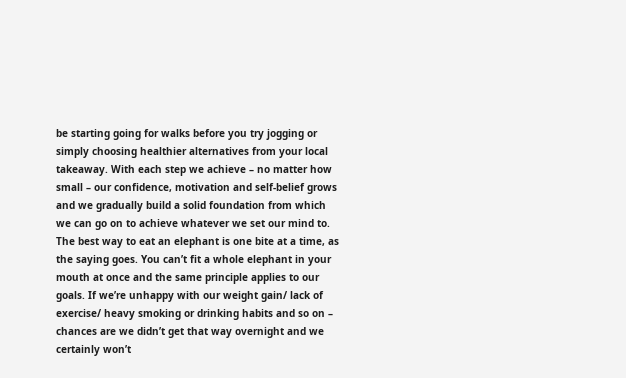be starting going for walks before you try jogging or simply choosing healthier alternatives from your local takeaway. With each step we achieve – no matter how small – our confidence, motivation and self-belief grows and we gradually build a solid foundation from which we can go on to achieve whatever we set our mind to. The best way to eat an elephant is one bite at a time, as the saying goes. You can’t fit a whole elephant in your mouth at once and the same principle applies to our goals. If we’re unhappy with our weight gain/ lack of exercise/ heavy smoking or drinking habits and so on – chances are we didn’t get that way overnight and we certainly won’t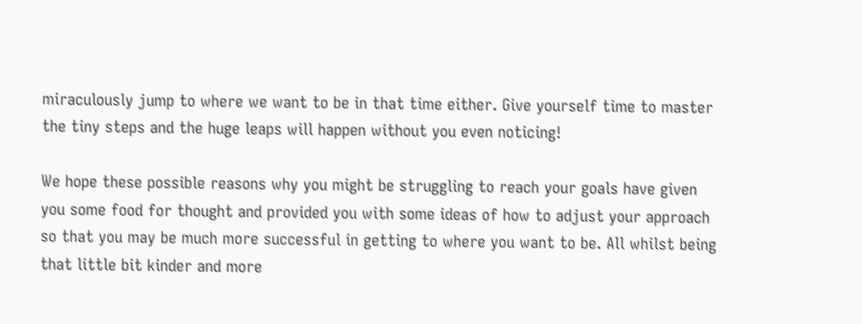miraculously jump to where we want to be in that time either. Give yourself time to master the tiny steps and the huge leaps will happen without you even noticing!

We hope these possible reasons why you might be struggling to reach your goals have given you some food for thought and provided you with some ideas of how to adjust your approach so that you may be much more successful in getting to where you want to be. All whilst being that little bit kinder and more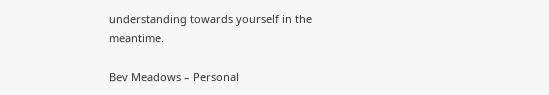understanding towards yourself in the meantime.

Bev Meadows – Personal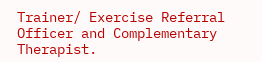Trainer/ Exercise Referral Officer and Complementary Therapist.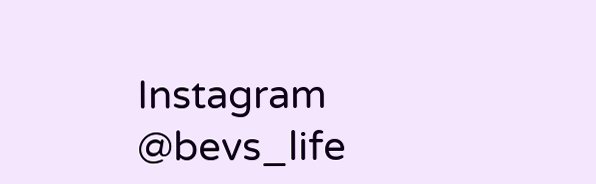Instagram @bevs_life